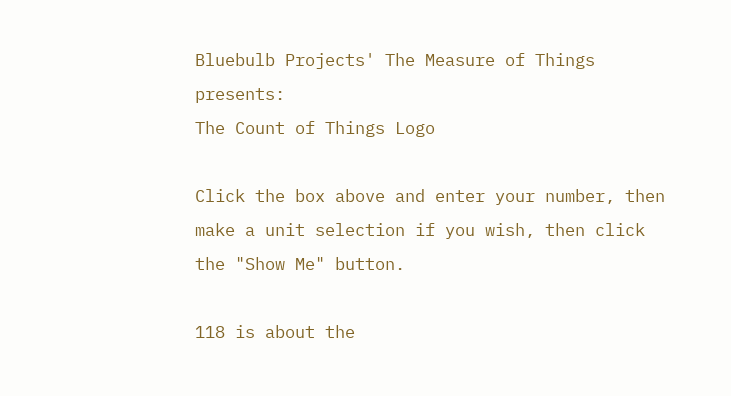Bluebulb Projects' The Measure of Things presents:
The Count of Things Logo

Click the box above and enter your number, then make a unit selection if you wish, then click the "Show Me" button.

118 is about the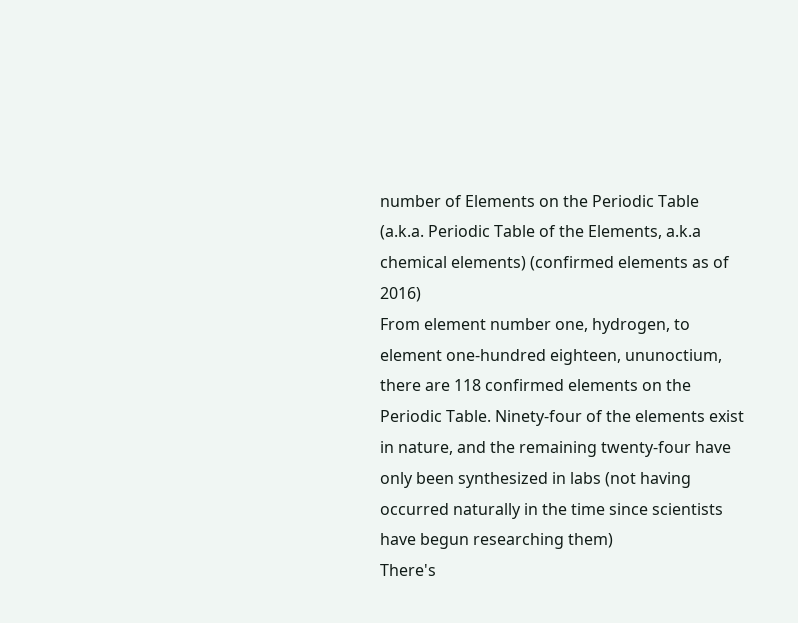number of Elements on the Periodic Table
(a.k.a. Periodic Table of the Elements, a.k.a chemical elements) (confirmed elements as of 2016)
From element number one, hydrogen, to element one-hundred eighteen, ununoctium, there are 118 confirmed elements on the Periodic Table. Ninety-four of the elements exist in nature, and the remaining twenty-four have only been synthesized in labs (not having occurred naturally in the time since scientists have begun researching them)
There's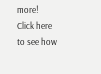more!
Click here to see how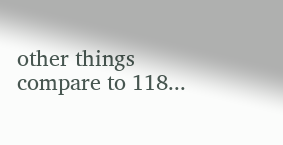other things compare to 118...